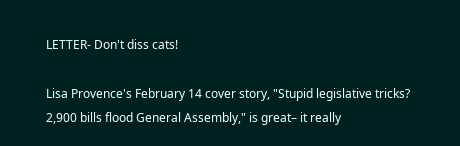LETTER- Don't diss cats!

Lisa Provence's February 14 cover story, "Stupid legislative tricks? 2,900 bills flood General Assembly," is great– it really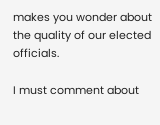makes you wonder about the quality of our elected officials.

I must comment about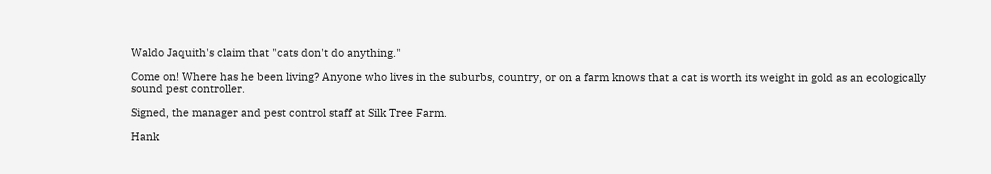Waldo Jaquith's claim that "cats don't do anything."

Come on! Where has he been living? Anyone who lives in the suburbs, country, or on a farm knows that a cat is worth its weight in gold as an ecologically sound pest controller.

Signed, the manager and pest control staff at Silk Tree Farm.

Hank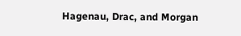Hagenau, Drac, and Morgan